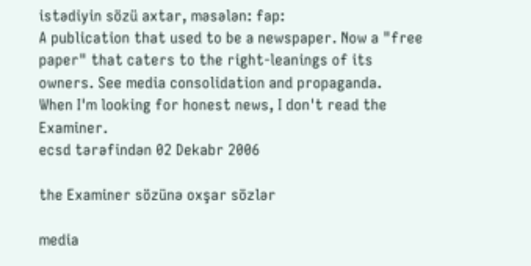istədiyin sözü axtar, məsələn: fap:
A publication that used to be a newspaper. Now a "free paper" that caters to the right-leanings of its owners. See media consolidation and propaganda.
When I'm looking for honest news, I don't read the Examiner.
ecsd tərəfindən 02 Dekabr 2006

the Examiner sözünə oxşar sözlər

media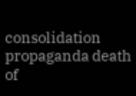consolidation propaganda death of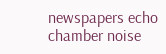newspapers echo chamber noise